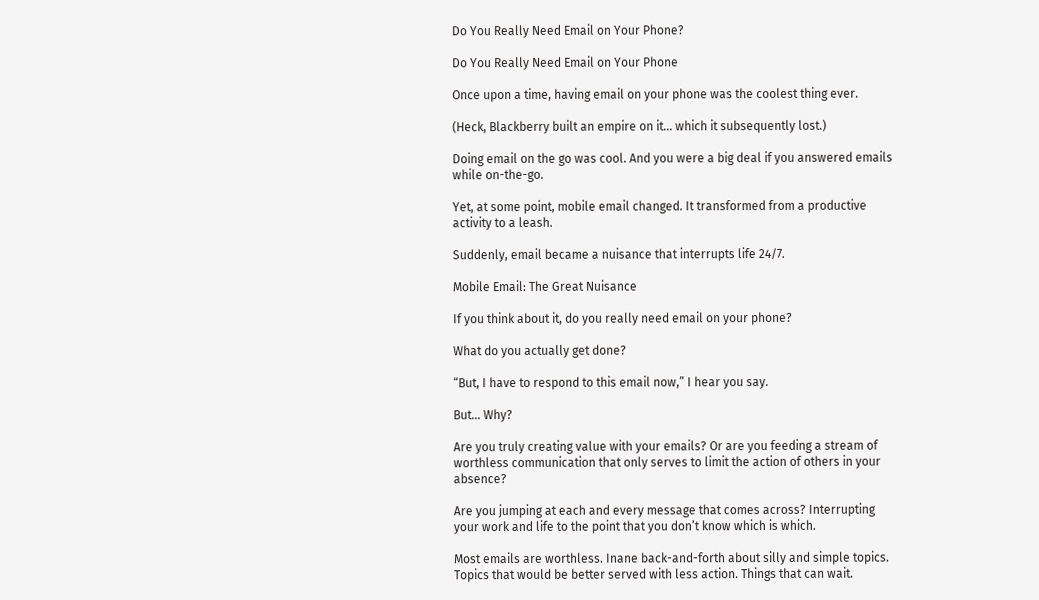Do You Really Need Email on Your Phone?

Do You Really Need Email on Your Phone

Once upon a time, having email on your phone was the coolest thing ever.

(Heck, Blackberry built an empire on it… which it subsequently lost.)

Doing email on the go was cool. And you were a big deal if you answered emails while on-the-go.

Yet, at some point, mobile email changed. It transformed from a productive activity to a leash.

Suddenly, email became a nuisance that interrupts life 24/7.

Mobile Email: The Great Nuisance

If you think about it, do you really need email on your phone?

What do you actually get done?

“But, I have to respond to this email now,” I hear you say.

But… Why?

Are you truly creating value with your emails? Or are you feeding a stream of worthless communication that only serves to limit the action of others in your absence?

Are you jumping at each and every message that comes across? Interrupting your work and life to the point that you don’t know which is which.

Most emails are worthless. Inane back-and-forth about silly and simple topics. Topics that would be better served with less action. Things that can wait.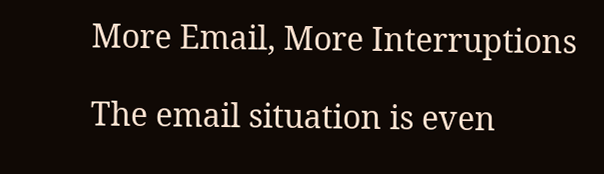More Email, More Interruptions

The email situation is even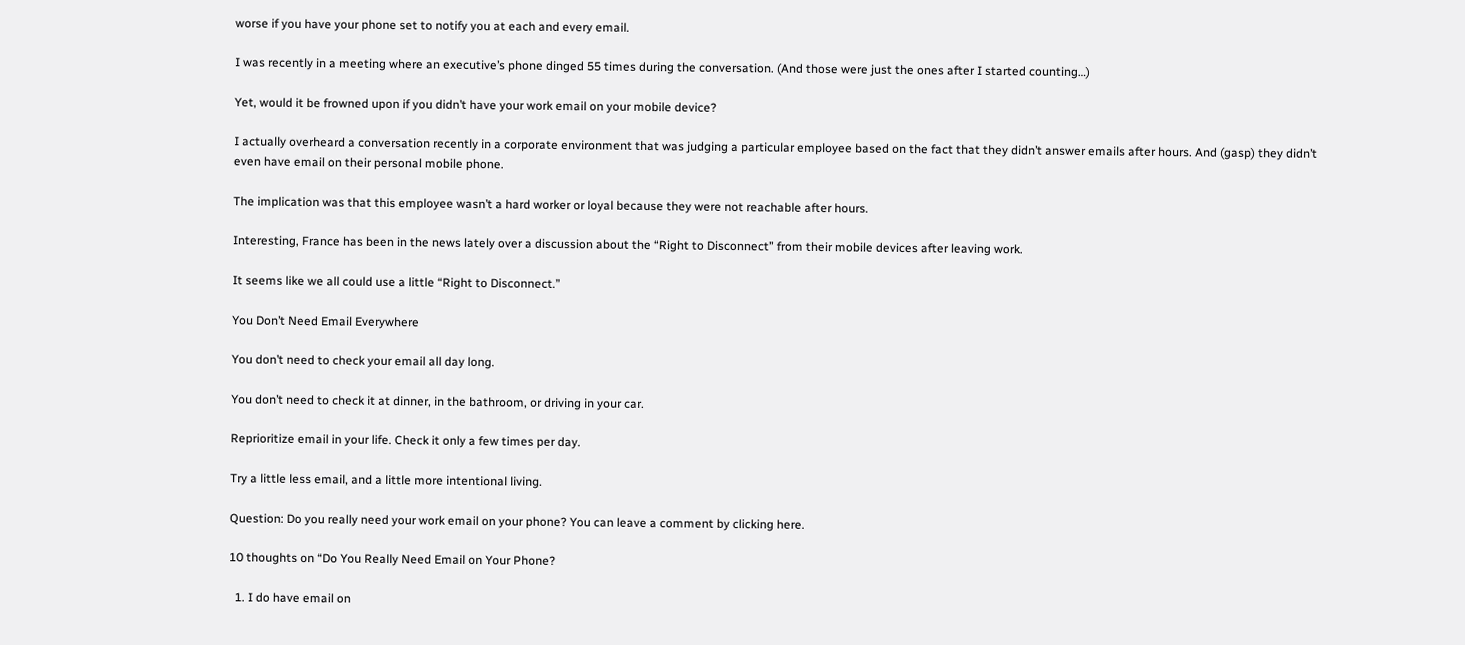worse if you have your phone set to notify you at each and every email.

I was recently in a meeting where an executive’s phone dinged 55 times during the conversation. (And those were just the ones after I started counting…)

Yet, would it be frowned upon if you didn’t have your work email on your mobile device?

I actually overheard a conversation recently in a corporate environment that was judging a particular employee based on the fact that they didn’t answer emails after hours. And (gasp) they didn’t even have email on their personal mobile phone.

The implication was that this employee wasn’t a hard worker or loyal because they were not reachable after hours.

Interesting, France has been in the news lately over a discussion about the “Right to Disconnect” from their mobile devices after leaving work.

It seems like we all could use a little “Right to Disconnect.”

You Don’t Need Email Everywhere

You don’t need to check your email all day long.

You don’t need to check it at dinner, in the bathroom, or driving in your car.

Reprioritize email in your life. Check it only a few times per day.

Try a little less email, and a little more intentional living.

Question: Do you really need your work email on your phone? You can leave a comment by clicking here.

10 thoughts on “Do You Really Need Email on Your Phone?

  1. I do have email on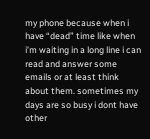my phone because when i have “dead” time like when i’m waiting in a long line i can read and answer some emails or at least think about them. sometimes my days are so busy i dont have other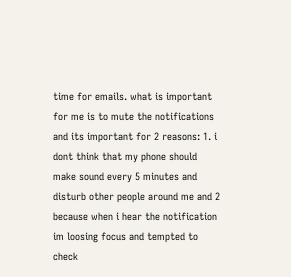time for emails. what is important for me is to mute the notifications and its important for 2 reasons: 1. i dont think that my phone should make sound every 5 minutes and disturb other people around me and 2 because when i hear the notification im loosing focus and tempted to check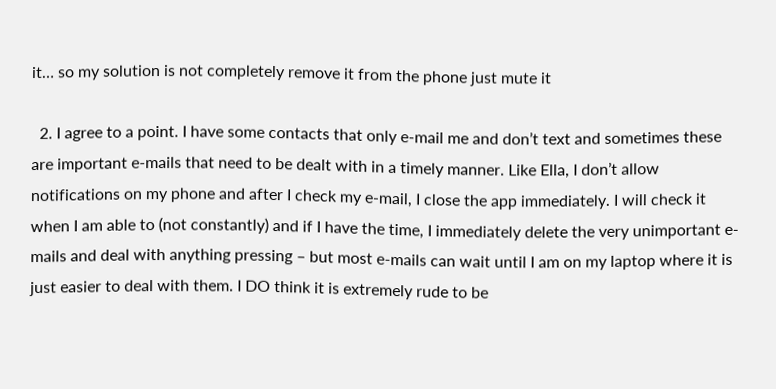it… so my solution is not completely remove it from the phone just mute it

  2. I agree to a point. I have some contacts that only e-mail me and don’t text and sometimes these are important e-mails that need to be dealt with in a timely manner. Like Ella, I don’t allow notifications on my phone and after I check my e-mail, I close the app immediately. I will check it when I am able to (not constantly) and if I have the time, I immediately delete the very unimportant e-mails and deal with anything pressing – but most e-mails can wait until I am on my laptop where it is just easier to deal with them. I DO think it is extremely rude to be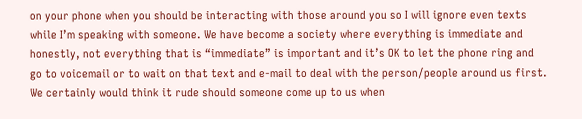on your phone when you should be interacting with those around you so I will ignore even texts while I’m speaking with someone. We have become a society where everything is immediate and honestly, not everything that is “immediate” is important and it’s OK to let the phone ring and go to voicemail or to wait on that text and e-mail to deal with the person/people around us first. We certainly would think it rude should someone come up to us when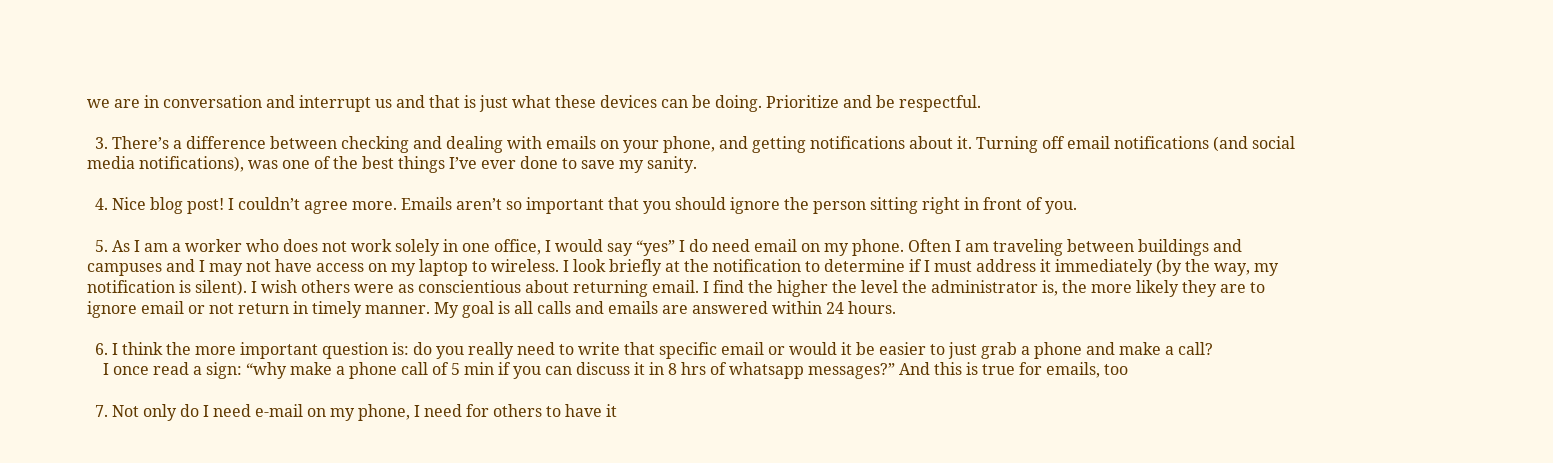we are in conversation and interrupt us and that is just what these devices can be doing. Prioritize and be respectful.

  3. There’s a difference between checking and dealing with emails on your phone, and getting notifications about it. Turning off email notifications (and social media notifications), was one of the best things I’ve ever done to save my sanity.

  4. Nice blog post! I couldn’t agree more. Emails aren’t so important that you should ignore the person sitting right in front of you.

  5. As I am a worker who does not work solely in one office, I would say “yes” I do need email on my phone. Often I am traveling between buildings and campuses and I may not have access on my laptop to wireless. I look briefly at the notification to determine if I must address it immediately (by the way, my notification is silent). I wish others were as conscientious about returning email. I find the higher the level the administrator is, the more likely they are to ignore email or not return in timely manner. My goal is all calls and emails are answered within 24 hours.

  6. I think the more important question is: do you really need to write that specific email or would it be easier to just grab a phone and make a call?
    I once read a sign: “why make a phone call of 5 min if you can discuss it in 8 hrs of whatsapp messages?” And this is true for emails, too

  7. Not only do I need e-mail on my phone, I need for others to have it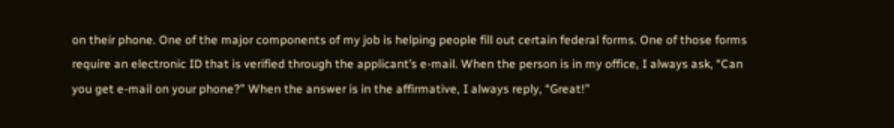on their phone. One of the major components of my job is helping people fill out certain federal forms. One of those forms require an electronic ID that is verified through the applicant’s e-mail. When the person is in my office, I always ask, “Can you get e-mail on your phone?” When the answer is in the affirmative, I always reply, “Great!”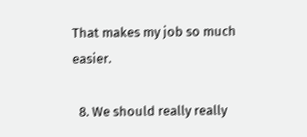That makes my job so much easier.

  8. We should really really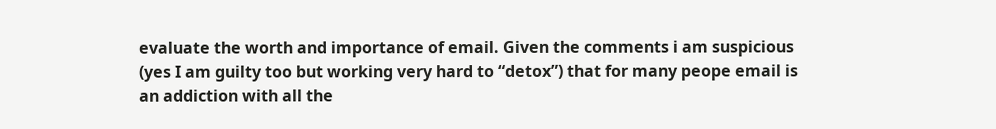evaluate the worth and importance of email. Given the comments i am suspicious (yes I am guilty too but working very hard to “detox”) that for many peope email is an addiction with all the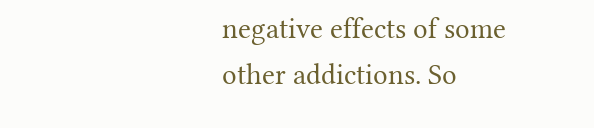negative effects of some other addictions. So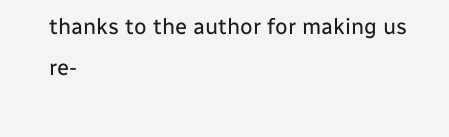thanks to the author for making us re-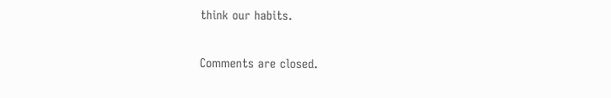think our habits.

Comments are closed.